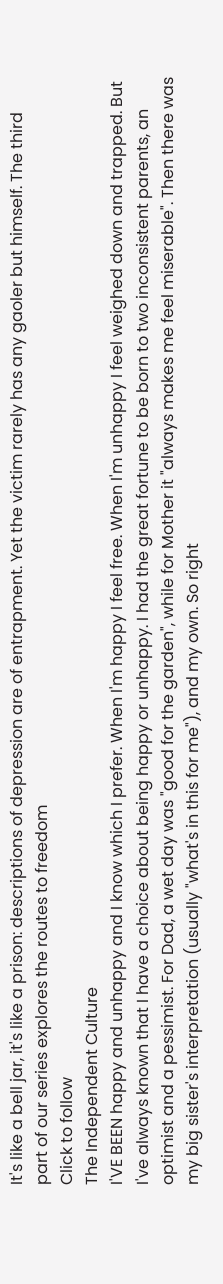It's like a bell jar, it's like a prison: descriptions of depression are of entrapment. Yet the victim rarely has any gaoler but himself. The third part of our series explores the routes to freedom
Click to follow
The Independent Culture
I'VE BEEN happy and unhappy and I know which I prefer. When I'm happy I feel free. When I'm unhappy I feel weighed down and trapped. But I've always known that I have a choice about being happy or unhappy. I had the great fortune to be born to two inconsistent parents, an optimist and a pessimist. For Dad, a wet day was "good for the garden", while for Mother it "always makes me feel miserable". Then there was my big sister's interpretation (usually "what's in this for me"), and my own. So right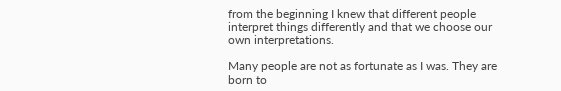from the beginning I knew that different people interpret things differently and that we choose our own interpretations.

Many people are not as fortunate as I was. They are born to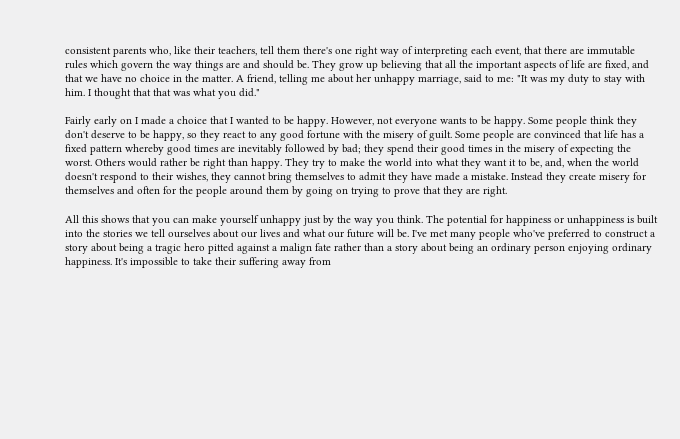consistent parents who, like their teachers, tell them there's one right way of interpreting each event, that there are immutable rules which govern the way things are and should be. They grow up believing that all the important aspects of life are fixed, and that we have no choice in the matter. A friend, telling me about her unhappy marriage, said to me: "It was my duty to stay with him. I thought that that was what you did."

Fairly early on I made a choice that I wanted to be happy. However, not everyone wants to be happy. Some people think they don't deserve to be happy, so they react to any good fortune with the misery of guilt. Some people are convinced that life has a fixed pattern whereby good times are inevitably followed by bad; they spend their good times in the misery of expecting the worst. Others would rather be right than happy. They try to make the world into what they want it to be, and, when the world doesn't respond to their wishes, they cannot bring themselves to admit they have made a mistake. Instead they create misery for themselves and often for the people around them by going on trying to prove that they are right.

All this shows that you can make yourself unhappy just by the way you think. The potential for happiness or unhappiness is built into the stories we tell ourselves about our lives and what our future will be. I've met many people who've preferred to construct a story about being a tragic hero pitted against a malign fate rather than a story about being an ordinary person enjoying ordinary happiness. It's impossible to take their suffering away from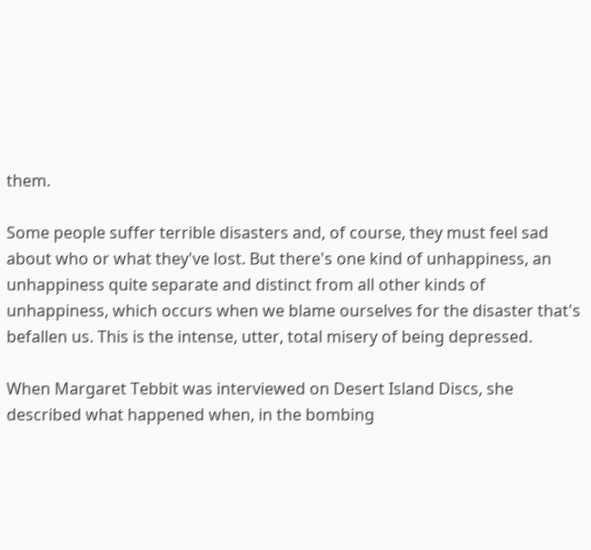them.

Some people suffer terrible disasters and, of course, they must feel sad about who or what they've lost. But there's one kind of unhappiness, an unhappiness quite separate and distinct from all other kinds of unhappiness, which occurs when we blame ourselves for the disaster that's befallen us. This is the intense, utter, total misery of being depressed.

When Margaret Tebbit was interviewed on Desert Island Discs, she described what happened when, in the bombing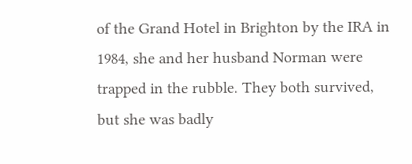of the Grand Hotel in Brighton by the IRA in 1984, she and her husband Norman were trapped in the rubble. They both survived, but she was badly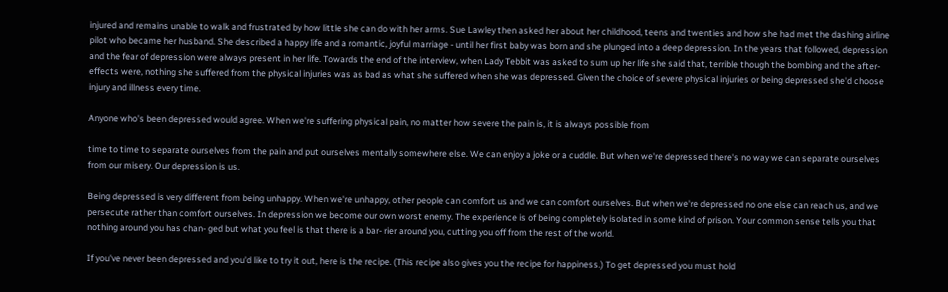injured and remains unable to walk and frustrated by how little she can do with her arms. Sue Lawley then asked her about her childhood, teens and twenties and how she had met the dashing airline pilot who became her husband. She described a happy life and a romantic, joyful marriage - until her first baby was born and she plunged into a deep depression. In the years that followed, depression and the fear of depression were always present in her life. Towards the end of the interview, when Lady Tebbit was asked to sum up her life she said that, terrible though the bombing and the after-effects were, nothing she suffered from the physical injuries was as bad as what she suffered when she was depressed. Given the choice of severe physical injuries or being depressed she'd choose injury and illness every time.

Anyone who's been depressed would agree. When we're suffering physical pain, no matter how severe the pain is, it is always possible from

time to time to separate ourselves from the pain and put ourselves mentally somewhere else. We can enjoy a joke or a cuddle. But when we're depressed there's no way we can separate ourselves from our misery. Our depression is us.

Being depressed is very different from being unhappy. When we're unhappy, other people can comfort us and we can comfort ourselves. But when we're depressed no one else can reach us, and we persecute rather than comfort ourselves. In depression we become our own worst enemy. The experience is of being completely isolated in some kind of prison. Your common sense tells you that nothing around you has chan- ged but what you feel is that there is a bar- rier around you, cutting you off from the rest of the world.

If you've never been depressed and you'd like to try it out, here is the recipe. (This recipe also gives you the recipe for happiness.) To get depressed you must hold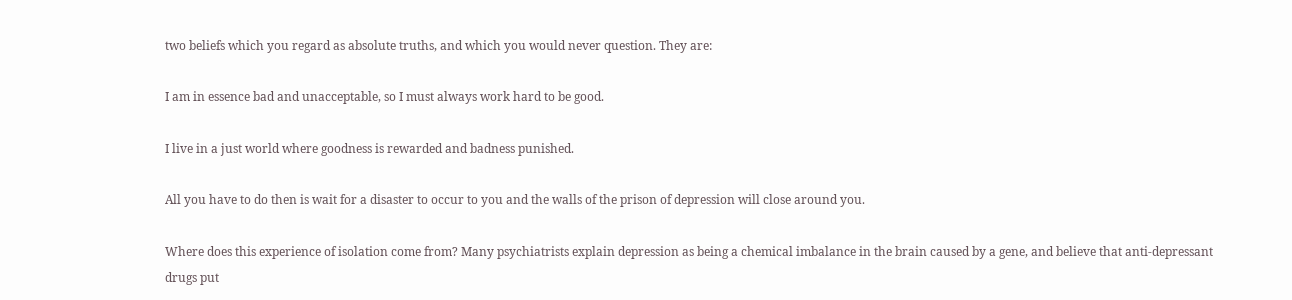two beliefs which you regard as absolute truths, and which you would never question. They are:

I am in essence bad and unacceptable, so I must always work hard to be good.

I live in a just world where goodness is rewarded and badness punished.

All you have to do then is wait for a disaster to occur to you and the walls of the prison of depression will close around you.

Where does this experience of isolation come from? Many psychiatrists explain depression as being a chemical imbalance in the brain caused by a gene, and believe that anti-depressant drugs put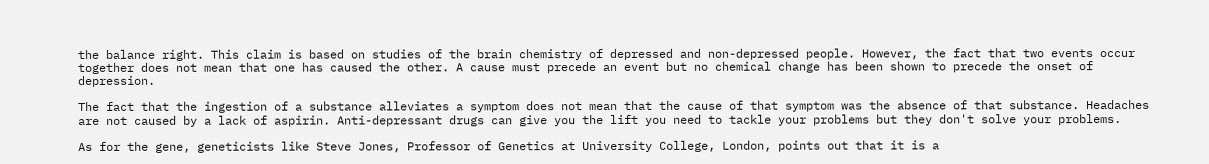the balance right. This claim is based on studies of the brain chemistry of depressed and non-depressed people. However, the fact that two events occur together does not mean that one has caused the other. A cause must precede an event but no chemical change has been shown to precede the onset of depression.

The fact that the ingestion of a substance alleviates a symptom does not mean that the cause of that symptom was the absence of that substance. Headaches are not caused by a lack of aspirin. Anti-depressant drugs can give you the lift you need to tackle your problems but they don't solve your problems.

As for the gene, geneticists like Steve Jones, Professor of Genetics at University College, London, points out that it is a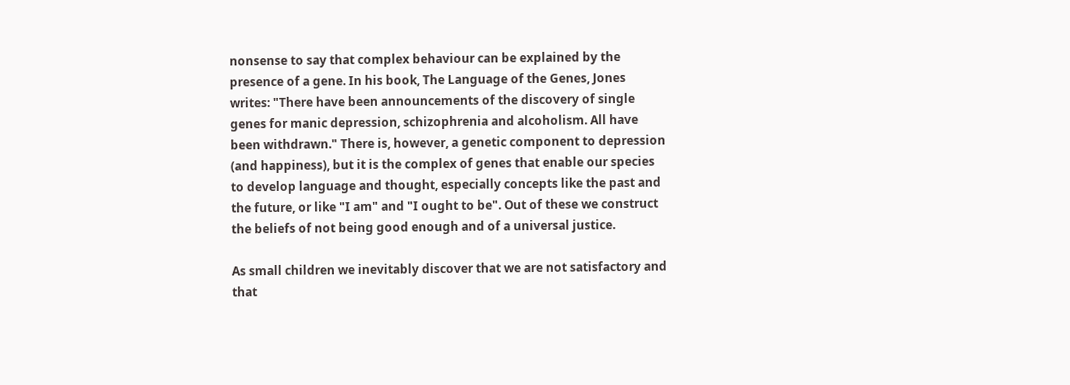nonsense to say that complex behaviour can be explained by the presence of a gene. In his book, The Language of the Genes, Jones writes: "There have been announcements of the discovery of single genes for manic depression, schizophrenia and alcoholism. All have been withdrawn." There is, however, a genetic component to depression (and happiness), but it is the complex of genes that enable our species to develop language and thought, especially concepts like the past and the future, or like "I am" and "I ought to be". Out of these we construct the beliefs of not being good enough and of a universal justice.

As small children we inevitably discover that we are not satisfactory and that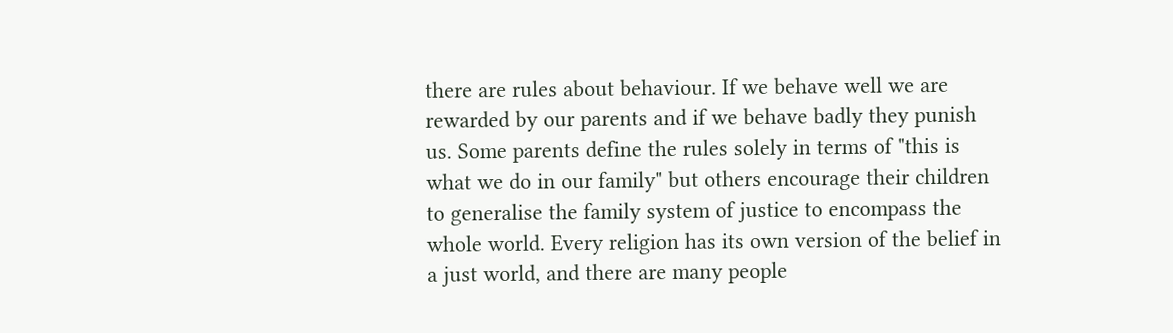there are rules about behaviour. If we behave well we are rewarded by our parents and if we behave badly they punish us. Some parents define the rules solely in terms of "this is what we do in our family" but others encourage their children to generalise the family system of justice to encompass the whole world. Every religion has its own version of the belief in a just world, and there are many people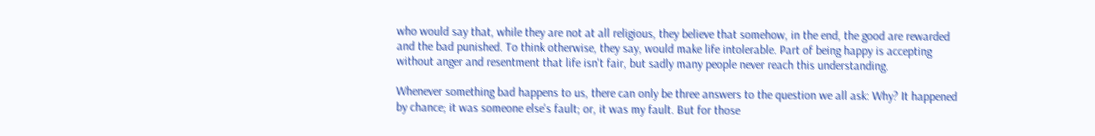who would say that, while they are not at all religious, they believe that somehow, in the end, the good are rewarded and the bad punished. To think otherwise, they say, would make life intolerable. Part of being happy is accepting without anger and resentment that life isn't fair, but sadly many people never reach this understanding.

Whenever something bad happens to us, there can only be three answers to the question we all ask: Why? It happened by chance; it was someone else's fault; or, it was my fault. But for those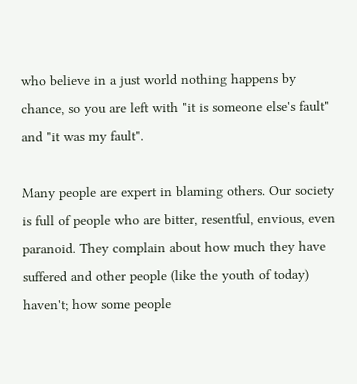who believe in a just world nothing happens by chance, so you are left with "it is someone else's fault" and "it was my fault".

Many people are expert in blaming others. Our society is full of people who are bitter, resentful, envious, even paranoid. They complain about how much they have suffered and other people (like the youth of today) haven't; how some people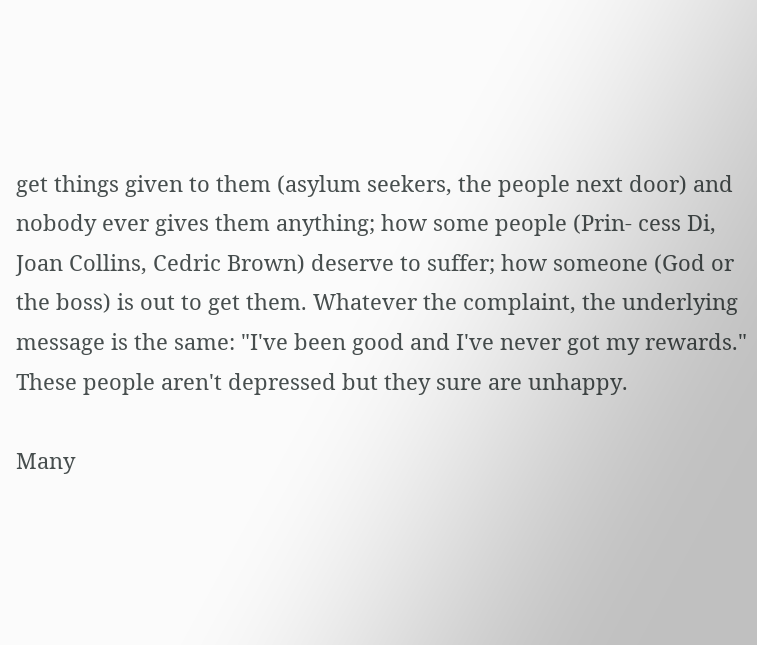get things given to them (asylum seekers, the people next door) and nobody ever gives them anything; how some people (Prin- cess Di, Joan Collins, Cedric Brown) deserve to suffer; how someone (God or the boss) is out to get them. Whatever the complaint, the underlying message is the same: "I've been good and I've never got my rewards." These people aren't depressed but they sure are unhappy.

Many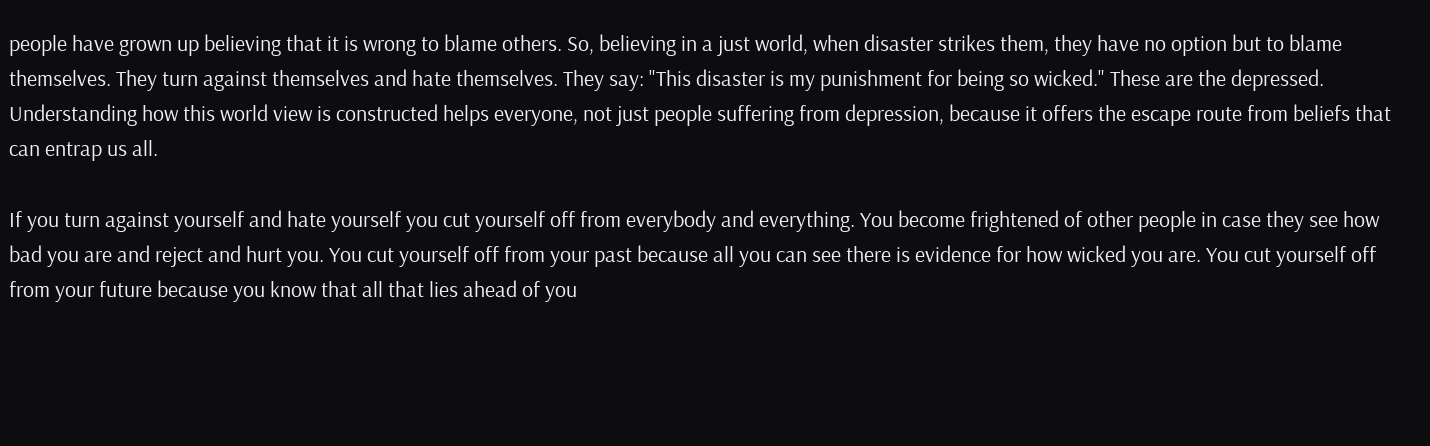people have grown up believing that it is wrong to blame others. So, believing in a just world, when disaster strikes them, they have no option but to blame themselves. They turn against themselves and hate themselves. They say: "This disaster is my punishment for being so wicked." These are the depressed. Understanding how this world view is constructed helps everyone, not just people suffering from depression, because it offers the escape route from beliefs that can entrap us all.

If you turn against yourself and hate yourself you cut yourself off from everybody and everything. You become frightened of other people in case they see how bad you are and reject and hurt you. You cut yourself off from your past because all you can see there is evidence for how wicked you are. You cut yourself off from your future because you know that all that lies ahead of you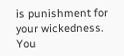is punishment for your wickedness. You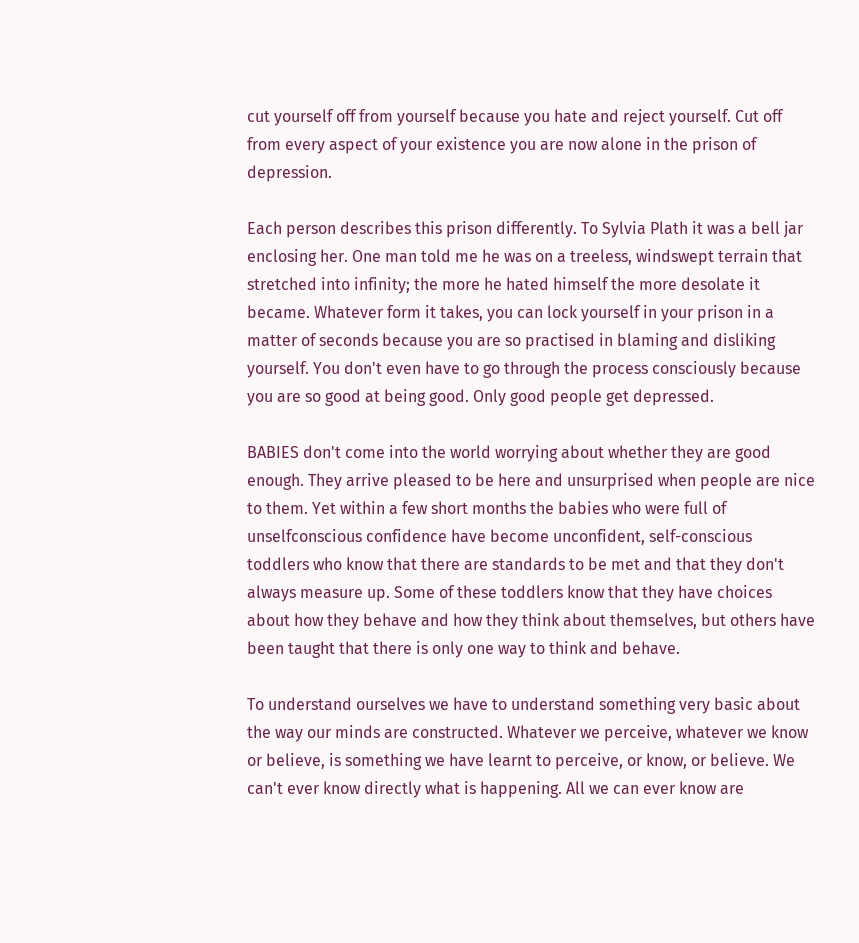cut yourself off from yourself because you hate and reject yourself. Cut off from every aspect of your existence you are now alone in the prison of depression.

Each person describes this prison differently. To Sylvia Plath it was a bell jar enclosing her. One man told me he was on a treeless, windswept terrain that stretched into infinity; the more he hated himself the more desolate it became. Whatever form it takes, you can lock yourself in your prison in a matter of seconds because you are so practised in blaming and disliking yourself. You don't even have to go through the process consciously because you are so good at being good. Only good people get depressed.

BABIES don't come into the world worrying about whether they are good enough. They arrive pleased to be here and unsurprised when people are nice to them. Yet within a few short months the babies who were full of unselfconscious confidence have become unconfident, self-conscious toddlers who know that there are standards to be met and that they don't always measure up. Some of these toddlers know that they have choices about how they behave and how they think about themselves, but others have been taught that there is only one way to think and behave.

To understand ourselves we have to understand something very basic about the way our minds are constructed. Whatever we perceive, whatever we know or believe, is something we have learnt to perceive, or know, or believe. We can't ever know directly what is happening. All we can ever know are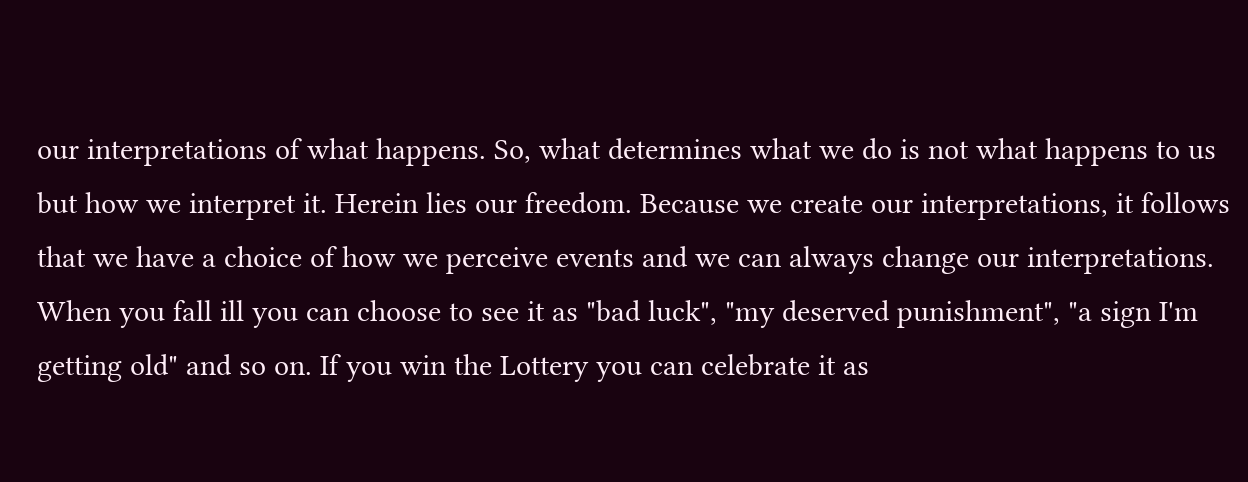our interpretations of what happens. So, what determines what we do is not what happens to us but how we interpret it. Herein lies our freedom. Because we create our interpretations, it follows that we have a choice of how we perceive events and we can always change our interpretations. When you fall ill you can choose to see it as "bad luck", "my deserved punishment", "a sign I'm getting old" and so on. If you win the Lottery you can celebrate it as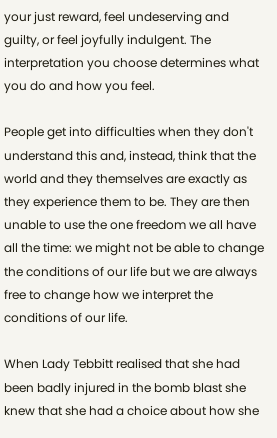your just reward, feel undeserving and guilty, or feel joyfully indulgent. The interpretation you choose determines what you do and how you feel.

People get into difficulties when they don't understand this and, instead, think that the world and they themselves are exactly as they experience them to be. They are then unable to use the one freedom we all have all the time: we might not be able to change the conditions of our life but we are always free to change how we interpret the conditions of our life.

When Lady Tebbitt realised that she had been badly injured in the bomb blast she knew that she had a choice about how she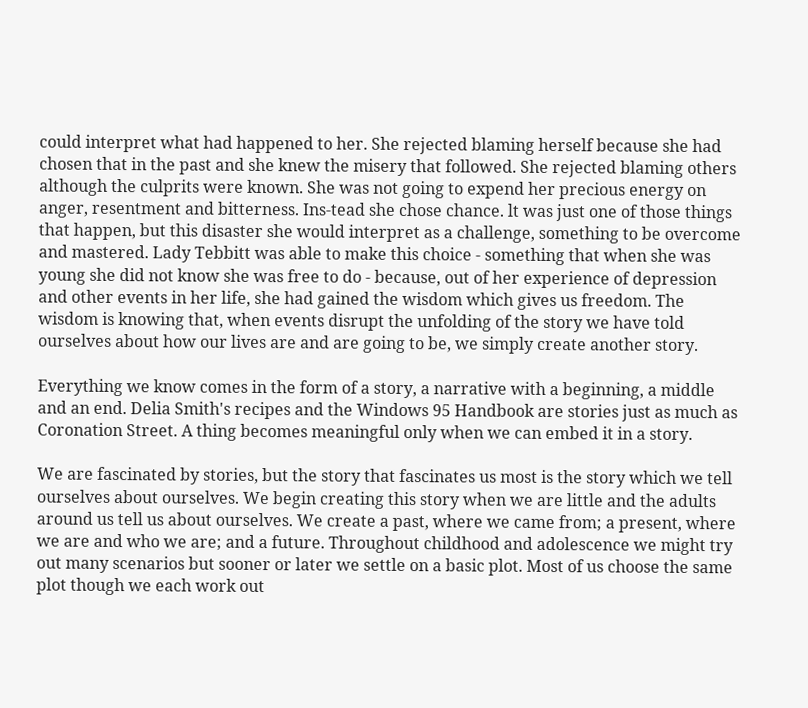could interpret what had happened to her. She rejected blaming herself because she had chosen that in the past and she knew the misery that followed. She rejected blaming others although the culprits were known. She was not going to expend her precious energy on anger, resentment and bitterness. Ins-tead she chose chance. lt was just one of those things that happen, but this disaster she would interpret as a challenge, something to be overcome and mastered. Lady Tebbitt was able to make this choice - something that when she was young she did not know she was free to do - because, out of her experience of depression and other events in her life, she had gained the wisdom which gives us freedom. The wisdom is knowing that, when events disrupt the unfolding of the story we have told ourselves about how our lives are and are going to be, we simply create another story.

Everything we know comes in the form of a story, a narrative with a beginning, a middle and an end. Delia Smith's recipes and the Windows 95 Handbook are stories just as much as Coronation Street. A thing becomes meaningful only when we can embed it in a story.

We are fascinated by stories, but the story that fascinates us most is the story which we tell ourselves about ourselves. We begin creating this story when we are little and the adults around us tell us about ourselves. We create a past, where we came from; a present, where we are and who we are; and a future. Throughout childhood and adolescence we might try out many scenarios but sooner or later we settle on a basic plot. Most of us choose the same plot though we each work out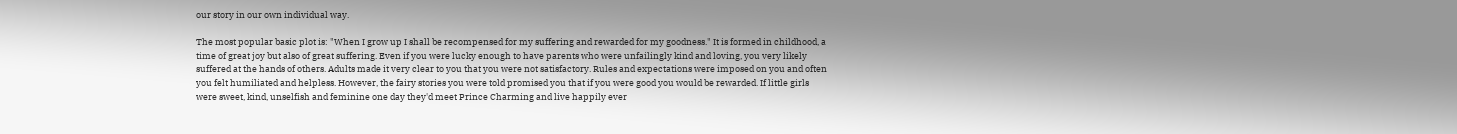our story in our own individual way.

The most popular basic plot is: "When I grow up I shall be recompensed for my suffering and rewarded for my goodness." It is formed in childhood, a time of great joy but also of great suffering. Even if you were lucky enough to have parents who were unfailingly kind and loving, you very likely suffered at the hands of others. Adults made it very clear to you that you were not satisfactory. Rules and expectations were imposed on you and often you felt humiliated and helpless. However, the fairy stories you were told promised you that if you were good you would be rewarded. If little girls were sweet, kind, unselfish and feminine one day they'd meet Prince Charming and live happily ever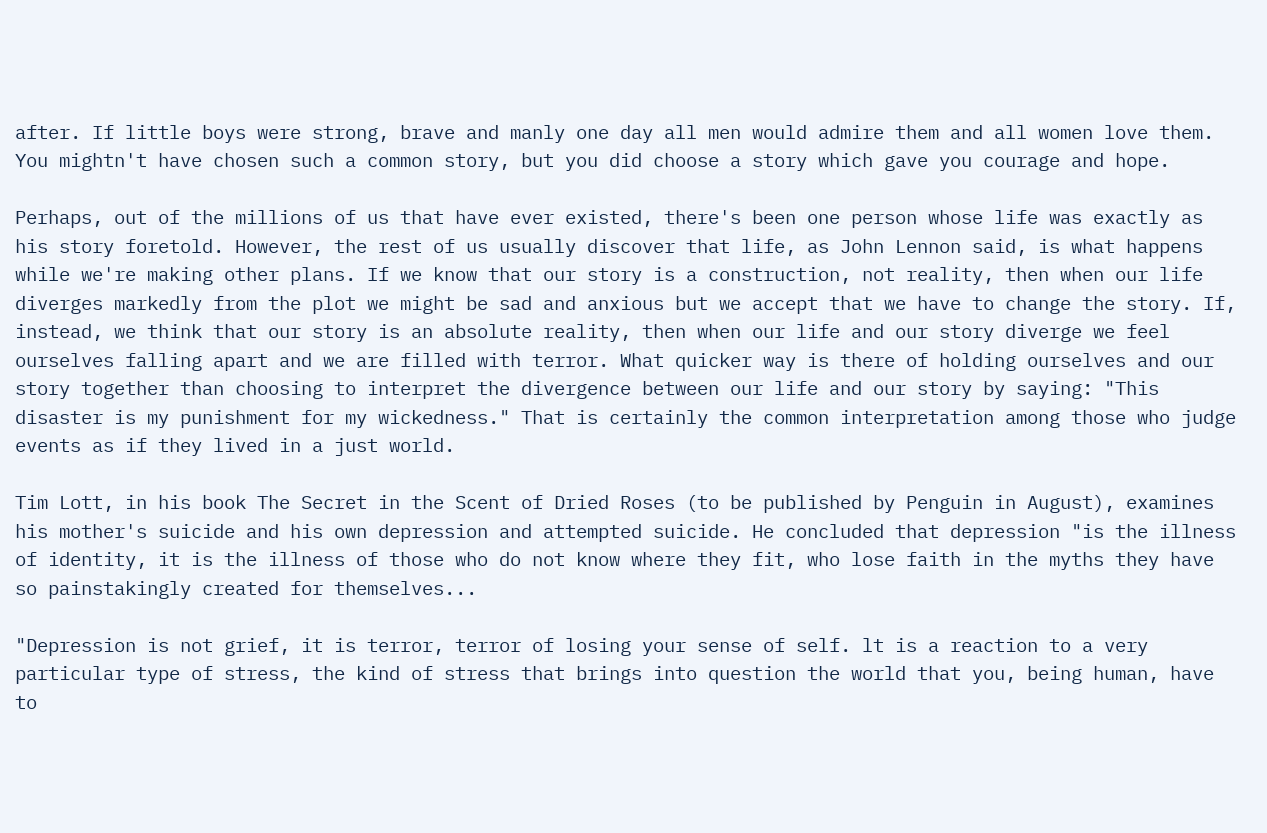after. If little boys were strong, brave and manly one day all men would admire them and all women love them. You mightn't have chosen such a common story, but you did choose a story which gave you courage and hope.

Perhaps, out of the millions of us that have ever existed, there's been one person whose life was exactly as his story foretold. However, the rest of us usually discover that life, as John Lennon said, is what happens while we're making other plans. If we know that our story is a construction, not reality, then when our life diverges markedly from the plot we might be sad and anxious but we accept that we have to change the story. If, instead, we think that our story is an absolute reality, then when our life and our story diverge we feel ourselves falling apart and we are filled with terror. What quicker way is there of holding ourselves and our story together than choosing to interpret the divergence between our life and our story by saying: "This disaster is my punishment for my wickedness." That is certainly the common interpretation among those who judge events as if they lived in a just world.

Tim Lott, in his book The Secret in the Scent of Dried Roses (to be published by Penguin in August), examines his mother's suicide and his own depression and attempted suicide. He concluded that depression "is the illness of identity, it is the illness of those who do not know where they fit, who lose faith in the myths they have so painstakingly created for themselves...

"Depression is not grief, it is terror, terror of losing your sense of self. lt is a reaction to a very particular type of stress, the kind of stress that brings into question the world that you, being human, have to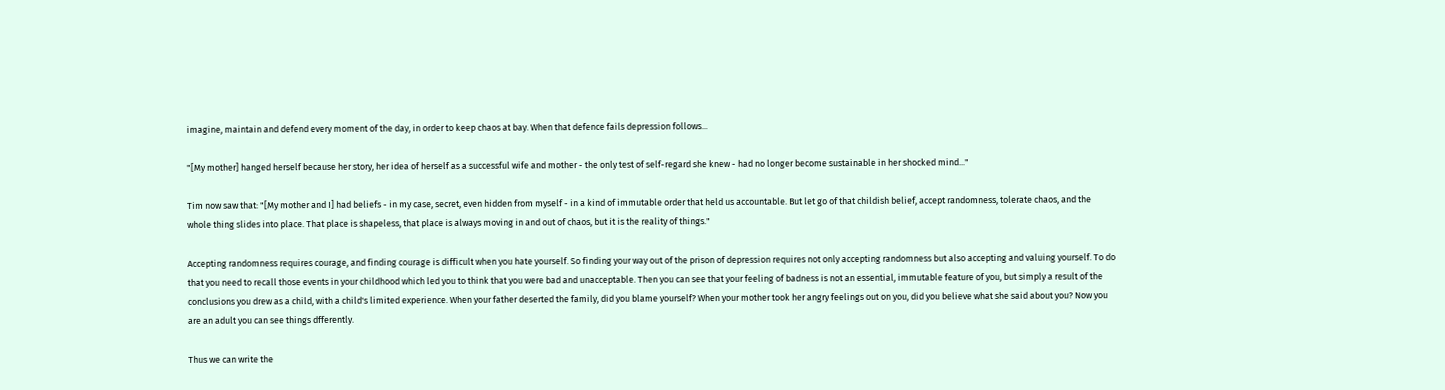imagine, maintain and defend every moment of the day, in order to keep chaos at bay. When that defence fails depression follows...

"[My mother] hanged herself because her story, her idea of herself as a successful wife and mother - the only test of self-regard she knew - had no longer become sustainable in her shocked mind..."

Tim now saw that: "[My mother and I] had beliefs - in my case, secret, even hidden from myself - in a kind of immutable order that held us accountable. But let go of that childish belief, accept randomness, tolerate chaos, and the whole thing slides into place. That place is shapeless, that place is always moving in and out of chaos, but it is the reality of things."

Accepting randomness requires courage, and finding courage is difficult when you hate yourself. So finding your way out of the prison of depression requires not only accepting randomness but also accepting and valuing yourself. To do that you need to recall those events in your childhood which led you to think that you were bad and unacceptable. Then you can see that your feeling of badness is not an essential, immutable feature of you, but simply a result of the conclusions you drew as a child, with a child's limited experience. When your father deserted the family, did you blame yourself? When your mother took her angry feelings out on you, did you believe what she said about you? Now you are an adult you can see things dfferently.

Thus we can write the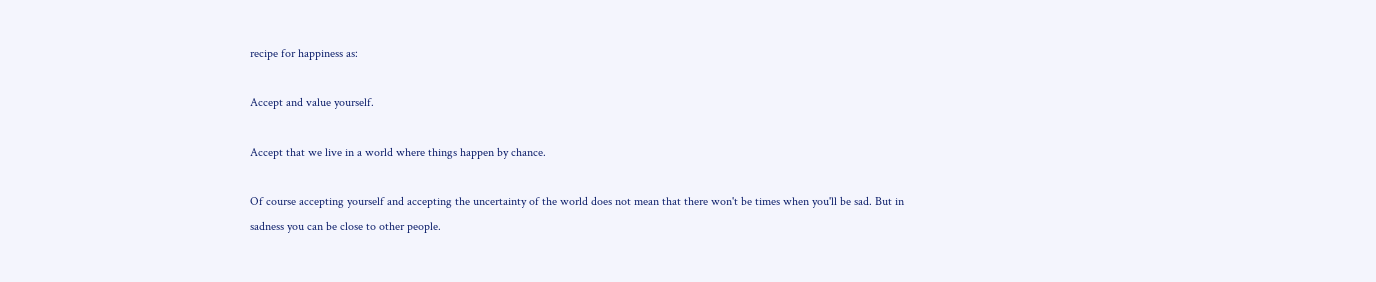recipe for happiness as:

Accept and value yourself.

Accept that we live in a world where things happen by chance.

Of course accepting yourself and accepting the uncertainty of the world does not mean that there won't be times when you'll be sad. But in sadness you can be close to other people.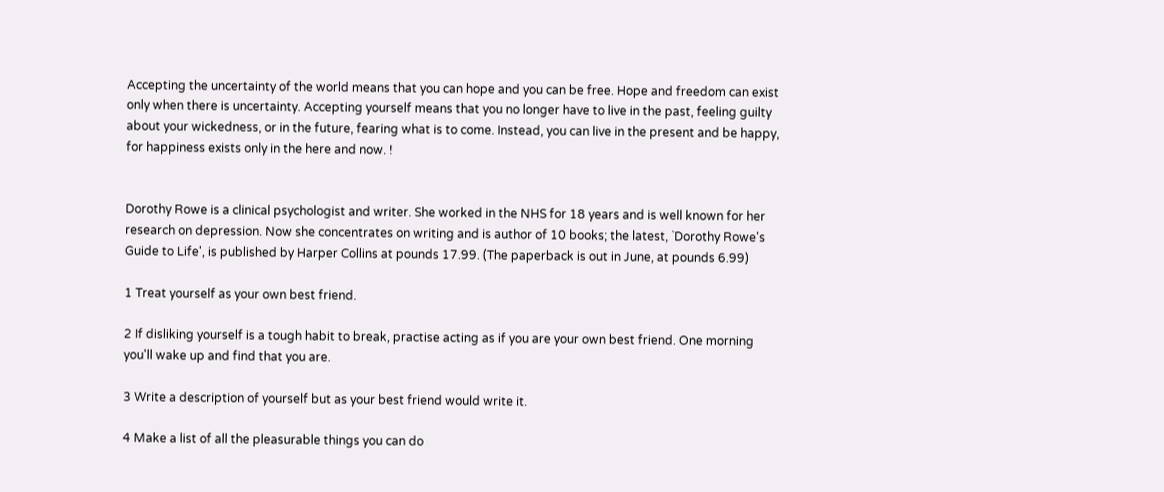Accepting the uncertainty of the world means that you can hope and you can be free. Hope and freedom can exist only when there is uncertainty. Accepting yourself means that you no longer have to live in the past, feeling guilty about your wickedness, or in the future, fearing what is to come. Instead, you can live in the present and be happy, for happiness exists only in the here and now. !


Dorothy Rowe is a clinical psychologist and writer. She worked in the NHS for 18 years and is well known for her research on depression. Now she concentrates on writing and is author of 10 books; the latest, `Dorothy Rowe's Guide to Life', is published by Harper Collins at pounds 17.99. (The paperback is out in June, at pounds 6.99)

1 Treat yourself as your own best friend.

2 If disliking yourself is a tough habit to break, practise acting as if you are your own best friend. One morning you'll wake up and find that you are.

3 Write a description of yourself but as your best friend would write it.

4 Make a list of all the pleasurable things you can do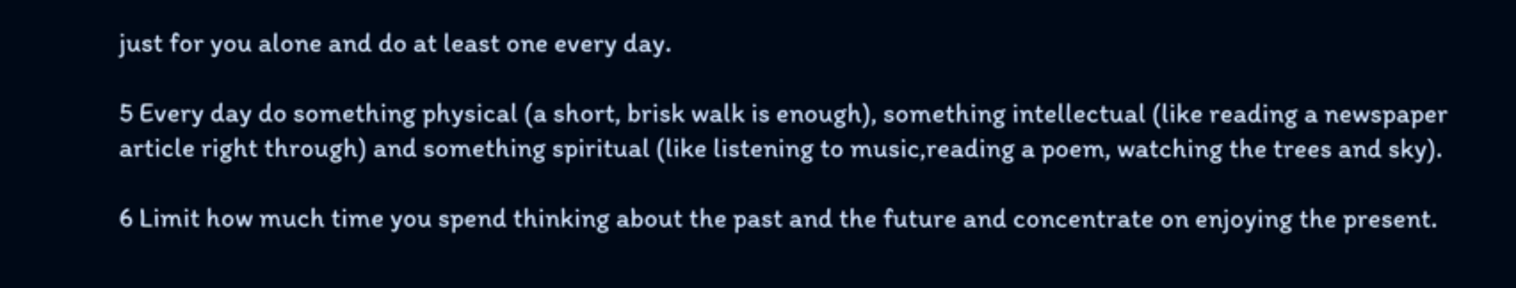just for you alone and do at least one every day.

5 Every day do something physical (a short, brisk walk is enough), something intellectual (like reading a newspaper article right through) and something spiritual (like listening to music,reading a poem, watching the trees and sky).

6 Limit how much time you spend thinking about the past and the future and concentrate on enjoying the present.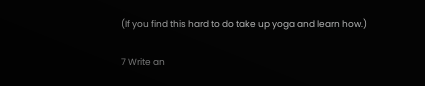(If you find this hard to do take up yoga and learn how.)

7 Write an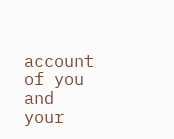account of you and your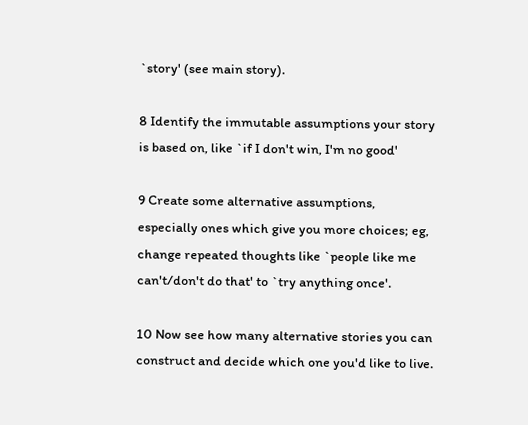`story' (see main story).

8 Identify the immutable assumptions your story is based on, like `if I don't win, I'm no good'

9 Create some alternative assumptions, especially ones which give you more choices; eg, change repeated thoughts like `people like me can't/don't do that' to `try anything once'.

10 Now see how many alternative stories you can construct and decide which one you'd like to live.